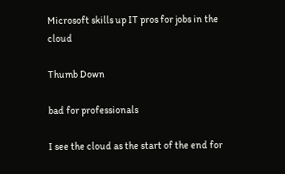Microsoft skills up IT pros for jobs in the cloud

Thumb Down

bad for professionals

I see the cloud as the start of the end for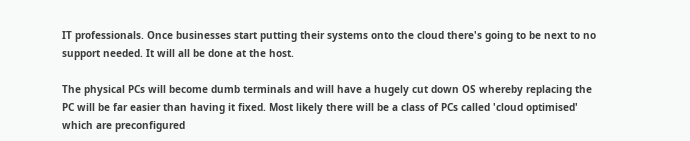IT professionals. Once businesses start putting their systems onto the cloud there's going to be next to no support needed. It will all be done at the host.

The physical PCs will become dumb terminals and will have a hugely cut down OS whereby replacing the PC will be far easier than having it fixed. Most likely there will be a class of PCs called 'cloud optimised' which are preconfigured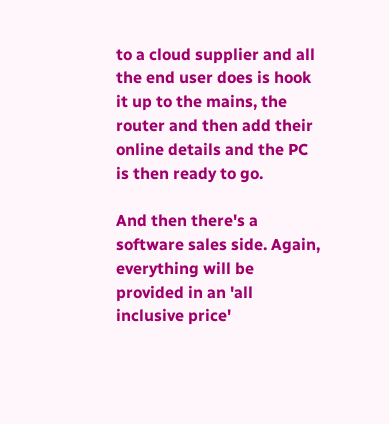to a cloud supplier and all the end user does is hook it up to the mains, the router and then add their online details and the PC is then ready to go.

And then there's a software sales side. Again, everything will be provided in an 'all inclusive price'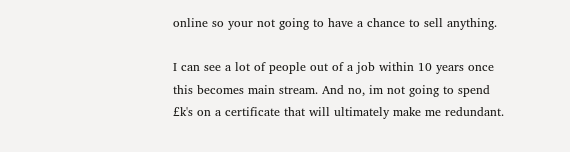online so your not going to have a chance to sell anything.

I can see a lot of people out of a job within 10 years once this becomes main stream. And no, im not going to spend £k's on a certificate that will ultimately make me redundant.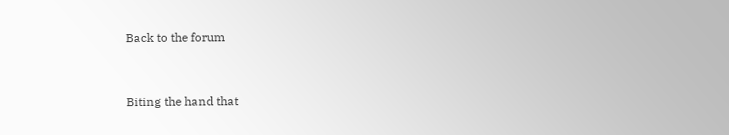Back to the forum


Biting the hand that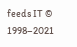feeds IT © 1998–2021